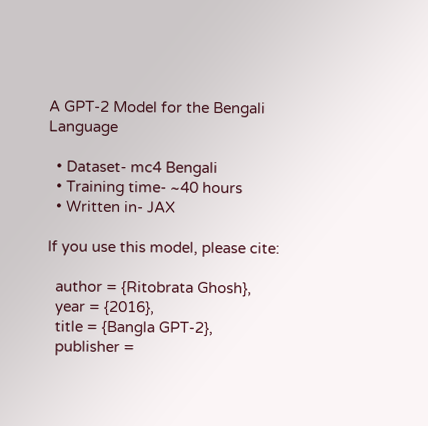A GPT-2 Model for the Bengali Language

  • Dataset- mc4 Bengali
  • Training time- ~40 hours
  • Written in- JAX

If you use this model, please cite:

  author = {Ritobrata Ghosh},
  year = {2016},
  title = {Bangla GPT-2},
  publisher =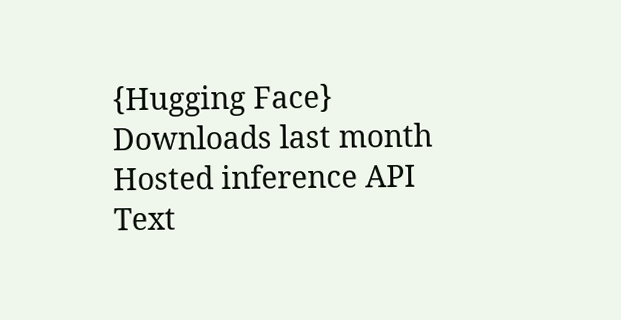{Hugging Face}
Downloads last month
Hosted inference API
Text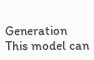Generation
This model can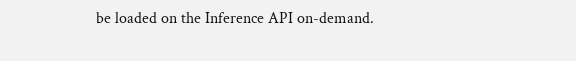be loaded on the Inference API on-demand.